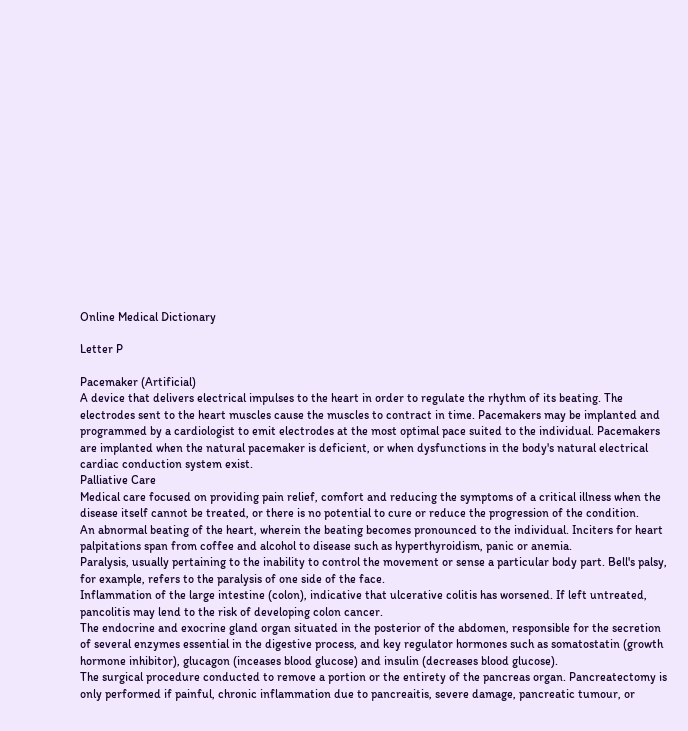Online Medical Dictionary

Letter P

Pacemaker (Artificial)
A device that delivers electrical impulses to the heart in order to regulate the rhythm of its beating. The electrodes sent to the heart muscles cause the muscles to contract in time. Pacemakers may be implanted and programmed by a cardiologist to emit electrodes at the most optimal pace suited to the individual. Pacemakers are implanted when the natural pacemaker is deficient, or when dysfunctions in the body's natural electrical cardiac conduction system exist.
Palliative Care
Medical care focused on providing pain relief, comfort and reducing the symptoms of a critical illness when the disease itself cannot be treated, or there is no potential to cure or reduce the progression of the condition.
An abnormal beating of the heart, wherein the beating becomes pronounced to the individual. Inciters for heart palpitations span from coffee and alcohol to disease such as hyperthyroidism, panic or anemia.
Paralysis, usually pertaining to the inability to control the movement or sense a particular body part. Bell's palsy, for example, refers to the paralysis of one side of the face.
Inflammation of the large intestine (colon), indicative that ulcerative colitis has worsened. If left untreated, pancolitis may lend to the risk of developing colon cancer.
The endocrine and exocrine gland organ situated in the posterior of the abdomen, responsible for the secretion of several enzymes essential in the digestive process, and key regulator hormones such as somatostatin (growth hormone inhibitor), glucagon (inceases blood glucose) and insulin (decreases blood glucose).
The surgical procedure conducted to remove a portion or the entirety of the pancreas organ. Pancreatectomy is only performed if painful, chronic inflammation due to pancreaitis, severe damage, pancreatic tumour, or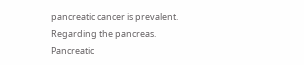pancreatic cancer is prevalent.
Regarding the pancreas.
Pancreatic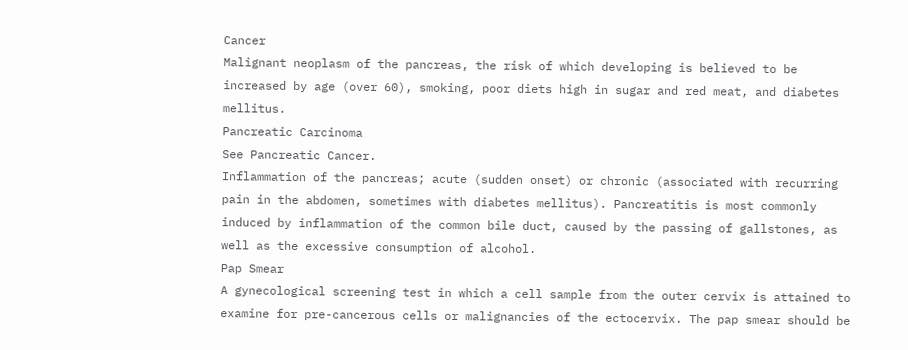Cancer
Malignant neoplasm of the pancreas, the risk of which developing is believed to be increased by age (over 60), smoking, poor diets high in sugar and red meat, and diabetes mellitus.
Pancreatic Carcinoma
See Pancreatic Cancer.
Inflammation of the pancreas; acute (sudden onset) or chronic (associated with recurring pain in the abdomen, sometimes with diabetes mellitus). Pancreatitis is most commonly induced by inflammation of the common bile duct, caused by the passing of gallstones, as well as the excessive consumption of alcohol.
Pap Smear
A gynecological screening test in which a cell sample from the outer cervix is attained to examine for pre-cancerous cells or malignancies of the ectocervix. The pap smear should be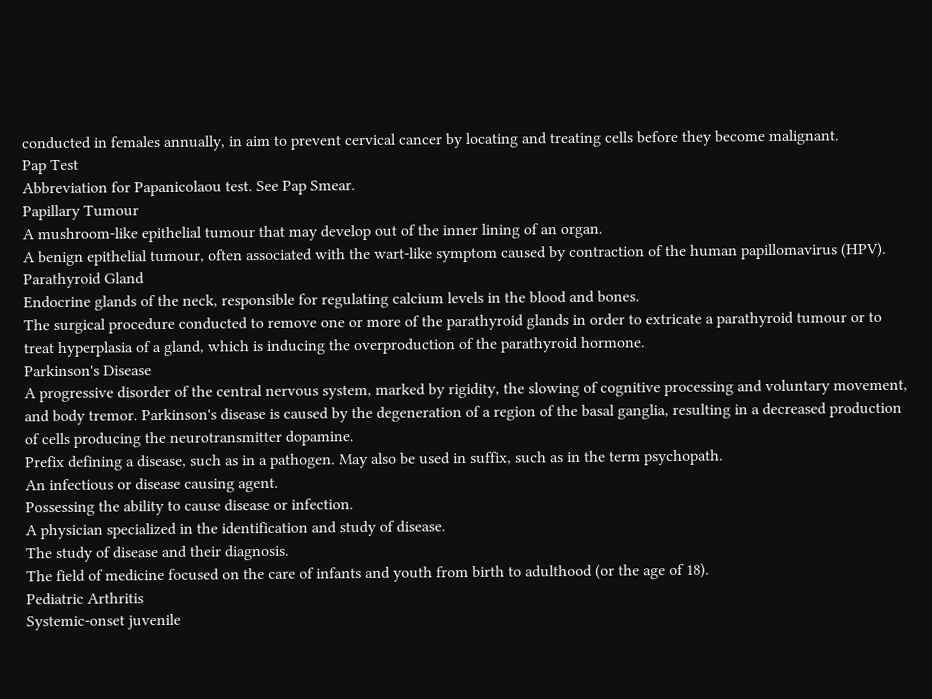conducted in females annually, in aim to prevent cervical cancer by locating and treating cells before they become malignant.
Pap Test
Abbreviation for Papanicolaou test. See Pap Smear.
Papillary Tumour
A mushroom-like epithelial tumour that may develop out of the inner lining of an organ.
A benign epithelial tumour, often associated with the wart-like symptom caused by contraction of the human papillomavirus (HPV).
Parathyroid Gland
Endocrine glands of the neck, responsible for regulating calcium levels in the blood and bones.
The surgical procedure conducted to remove one or more of the parathyroid glands in order to extricate a parathyroid tumour or to treat hyperplasia of a gland, which is inducing the overproduction of the parathyroid hormone.
Parkinson's Disease
A progressive disorder of the central nervous system, marked by rigidity, the slowing of cognitive processing and voluntary movement, and body tremor. Parkinson's disease is caused by the degeneration of a region of the basal ganglia, resulting in a decreased production of cells producing the neurotransmitter dopamine.
Prefix defining a disease, such as in a pathogen. May also be used in suffix, such as in the term psychopath.
An infectious or disease causing agent.
Possessing the ability to cause disease or infection.
A physician specialized in the identification and study of disease.
The study of disease and their diagnosis.
The field of medicine focused on the care of infants and youth from birth to adulthood (or the age of 18).
Pediatric Arthritis
Systemic-onset juvenile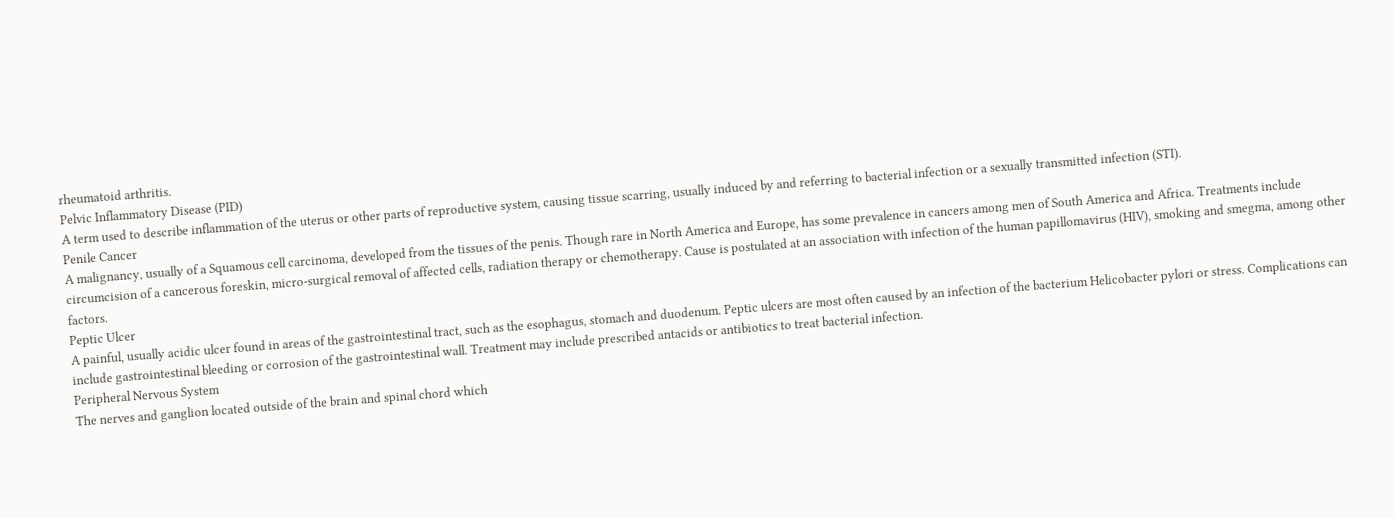rheumatoid arthritis.
Pelvic Inflammatory Disease (PID)
A term used to describe inflammation of the uterus or other parts of reproductive system, causing tissue scarring, usually induced by and referring to bacterial infection or a sexually transmitted infection (STI).
Penile Cancer
A malignancy, usually of a Squamous cell carcinoma, developed from the tissues of the penis. Though rare in North America and Europe, has some prevalence in cancers among men of South America and Africa. Treatments include circumcision of a cancerous foreskin, micro-surgical removal of affected cells, radiation therapy or chemotherapy. Cause is postulated at an association with infection of the human papillomavirus (HIV), smoking and smegma, among other factors.
Peptic Ulcer
A painful, usually acidic ulcer found in areas of the gastrointestinal tract, such as the esophagus, stomach and duodenum. Peptic ulcers are most often caused by an infection of the bacterium Helicobacter pylori or stress. Complications can include gastrointestinal bleeding or corrosion of the gastrointestinal wall. Treatment may include prescribed antacids or antibiotics to treat bacterial infection.
Peripheral Nervous System
The nerves and ganglion located outside of the brain and spinal chord which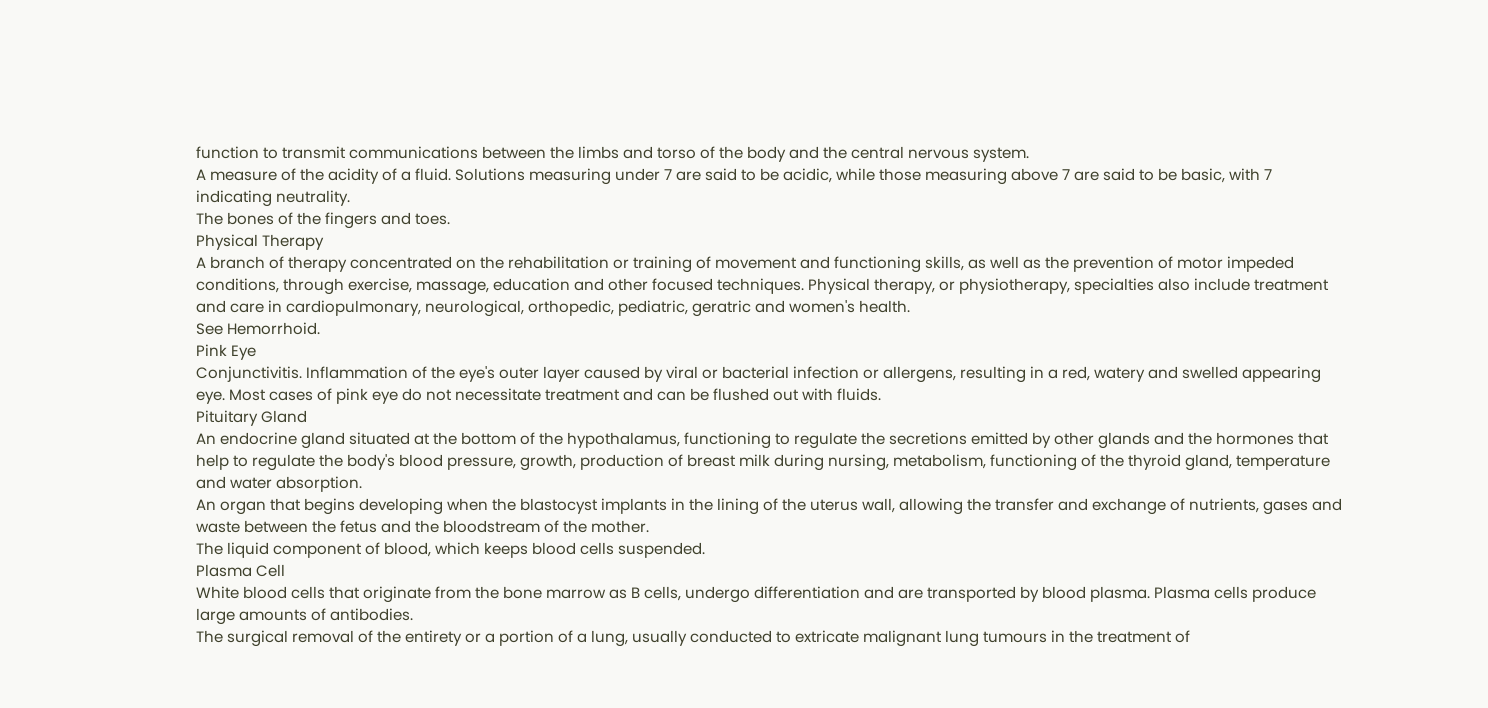function to transmit communications between the limbs and torso of the body and the central nervous system.
A measure of the acidity of a fluid. Solutions measuring under 7 are said to be acidic, while those measuring above 7 are said to be basic, with 7 indicating neutrality.
The bones of the fingers and toes.
Physical Therapy
A branch of therapy concentrated on the rehabilitation or training of movement and functioning skills, as well as the prevention of motor impeded conditions, through exercise, massage, education and other focused techniques. Physical therapy, or physiotherapy, specialties also include treatment and care in cardiopulmonary, neurological, orthopedic, pediatric, geratric and women's health.
See Hemorrhoid.
Pink Eye
Conjunctivitis. Inflammation of the eye's outer layer caused by viral or bacterial infection or allergens, resulting in a red, watery and swelled appearing eye. Most cases of pink eye do not necessitate treatment and can be flushed out with fluids.
Pituitary Gland
An endocrine gland situated at the bottom of the hypothalamus, functioning to regulate the secretions emitted by other glands and the hormones that help to regulate the body's blood pressure, growth, production of breast milk during nursing, metabolism, functioning of the thyroid gland, temperature and water absorption.
An organ that begins developing when the blastocyst implants in the lining of the uterus wall, allowing the transfer and exchange of nutrients, gases and waste between the fetus and the bloodstream of the mother.
The liquid component of blood, which keeps blood cells suspended.
Plasma Cell
White blood cells that originate from the bone marrow as B cells, undergo differentiation and are transported by blood plasma. Plasma cells produce large amounts of antibodies.
The surgical removal of the entirety or a portion of a lung, usually conducted to extricate malignant lung tumours in the treatment of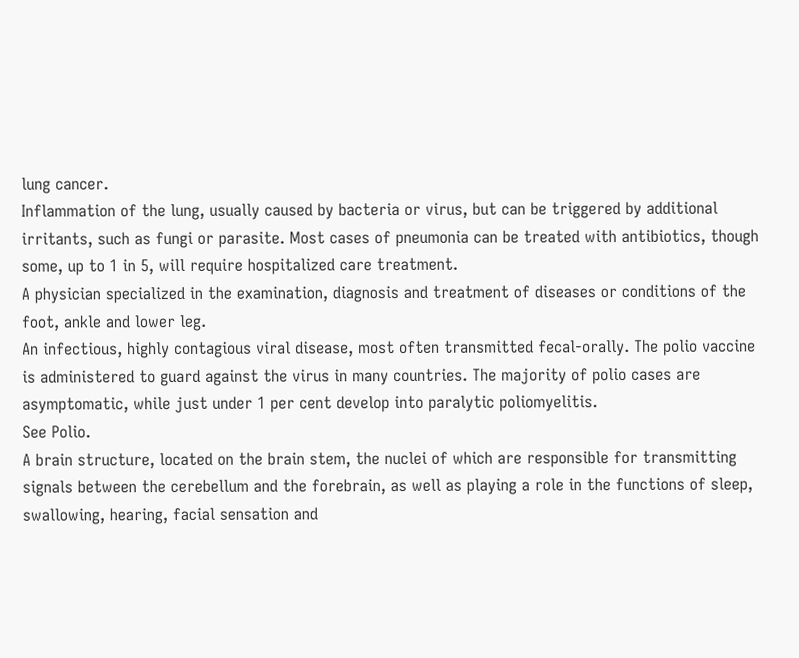lung cancer.
Inflammation of the lung, usually caused by bacteria or virus, but can be triggered by additional irritants, such as fungi or parasite. Most cases of pneumonia can be treated with antibiotics, though some, up to 1 in 5, will require hospitalized care treatment.
A physician specialized in the examination, diagnosis and treatment of diseases or conditions of the foot, ankle and lower leg.
An infectious, highly contagious viral disease, most often transmitted fecal-orally. The polio vaccine is administered to guard against the virus in many countries. The majority of polio cases are asymptomatic, while just under 1 per cent develop into paralytic poliomyelitis.
See Polio.
A brain structure, located on the brain stem, the nuclei of which are responsible for transmitting signals between the cerebellum and the forebrain, as well as playing a role in the functions of sleep, swallowing, hearing, facial sensation and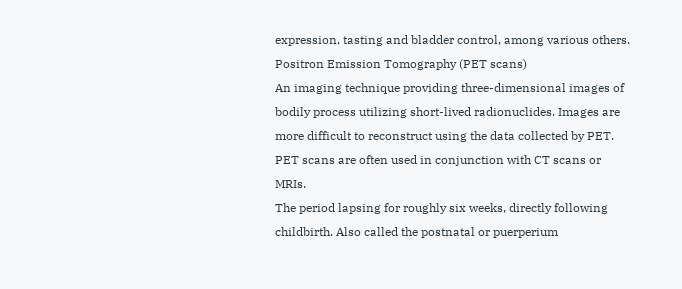expression, tasting and bladder control, among various others.
Positron Emission Tomography (PET scans)
An imaging technique providing three-dimensional images of bodily process utilizing short-lived radionuclides. Images are more difficult to reconstruct using the data collected by PET. PET scans are often used in conjunction with CT scans or MRIs.
The period lapsing for roughly six weeks, directly following childbirth. Also called the postnatal or puerperium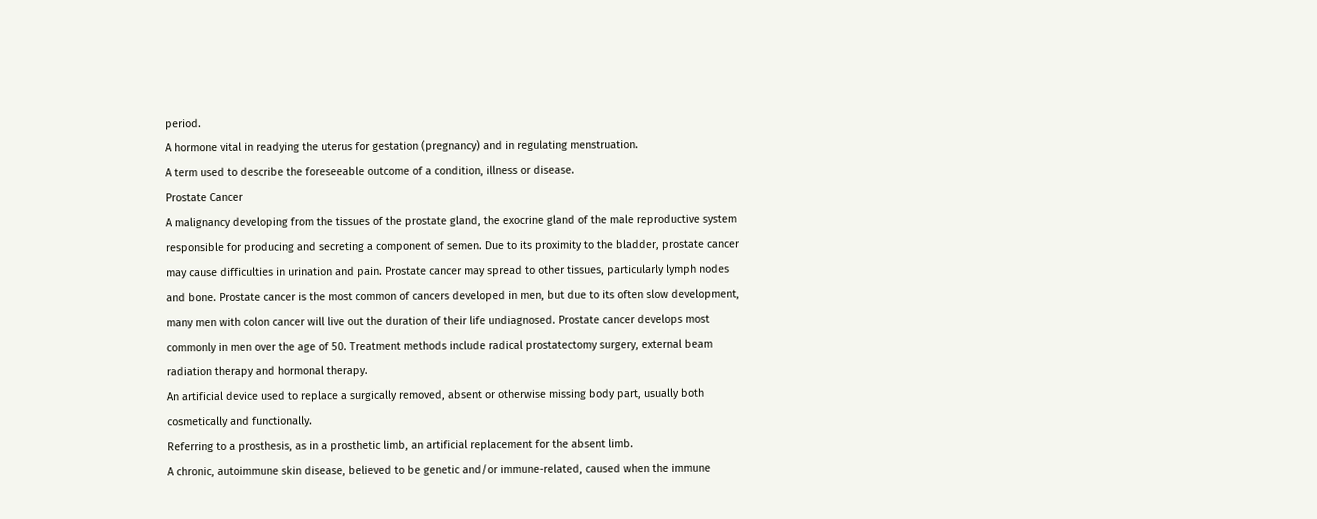period.
A hormone vital in readying the uterus for gestation (pregnancy) and in regulating menstruation.
A term used to describe the foreseeable outcome of a condition, illness or disease.
Prostate Cancer
A malignancy developing from the tissues of the prostate gland, the exocrine gland of the male reproductive system responsible for producing and secreting a component of semen. Due to its proximity to the bladder, prostate cancer may cause difficulties in urination and pain. Prostate cancer may spread to other tissues, particularly lymph nodes and bone. Prostate cancer is the most common of cancers developed in men, but due to its often slow development, many men with colon cancer will live out the duration of their life undiagnosed. Prostate cancer develops most commonly in men over the age of 50. Treatment methods include radical prostatectomy surgery, external beam radiation therapy and hormonal therapy.
An artificial device used to replace a surgically removed, absent or otherwise missing body part, usually both cosmetically and functionally.
Referring to a prosthesis, as in a prosthetic limb, an artificial replacement for the absent limb.
A chronic, autoimmune skin disease, believed to be genetic and/or immune-related, caused when the immune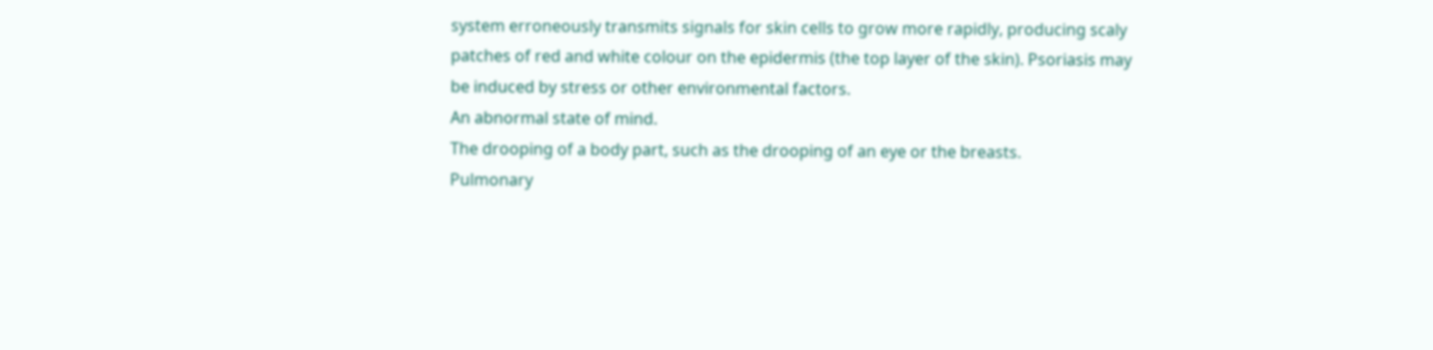system erroneously transmits signals for skin cells to grow more rapidly, producing scaly patches of red and white colour on the epidermis (the top layer of the skin). Psoriasis may be induced by stress or other environmental factors.
An abnormal state of mind.
The drooping of a body part, such as the drooping of an eye or the breasts.
Pulmonary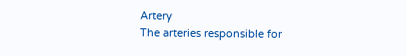Artery
The arteries responsible for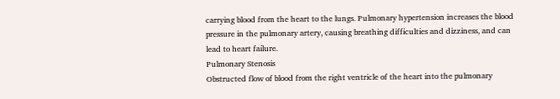carrying blood from the heart to the lungs. Pulmonary hypertension increases the blood pressure in the pulmonary artery, causing breathing difficulties and dizziness, and can lead to heart failure.
Pulmonary Stenosis
Obstructed flow of blood from the right ventricle of the heart into the pulmonary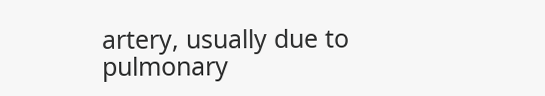artery, usually due to pulmonary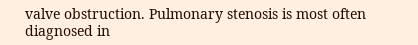valve obstruction. Pulmonary stenosis is most often diagnosed in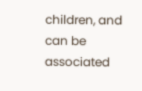children, and can be associated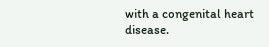with a congenital heart disease.